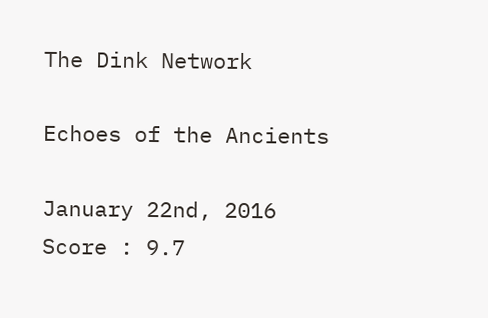The Dink Network

Echoes of the Ancients

January 22nd, 2016
Score : 9.7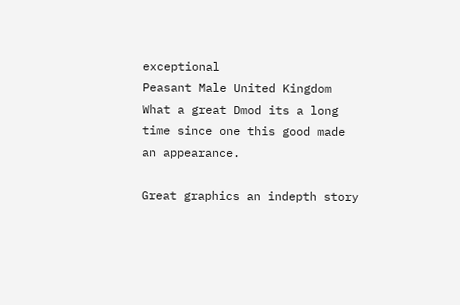exceptional
Peasant Male United Kingdom
What a great Dmod its a long time since one this good made an appearance.

Great graphics an indepth story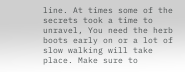line. At times some of the secrets took a time to unravel, You need the herb boots early on or a lot of slow walking will take place. Make sure to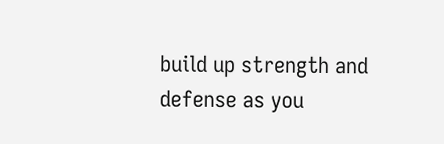build up strength and defense as you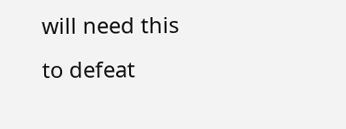will need this to defeat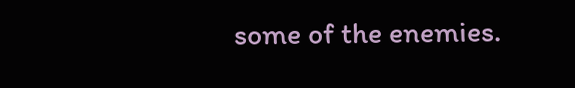some of the enemies.